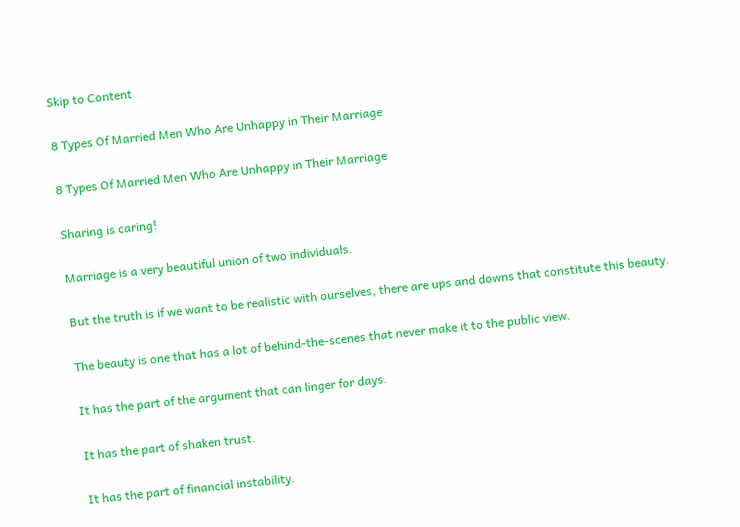Skip to Content

8 Types Of Married Men Who Are Unhappy in Their Marriage

8 Types Of Married Men Who Are Unhappy in Their Marriage

Sharing is caring!

Marriage is a very beautiful union of two individuals.

But the truth is if we want to be realistic with ourselves, there are ups and downs that constitute this beauty.

The beauty is one that has a lot of behind-the-scenes that never make it to the public view.

It has the part of the argument that can linger for days.

It has the part of shaken trust.

It has the part of financial instability.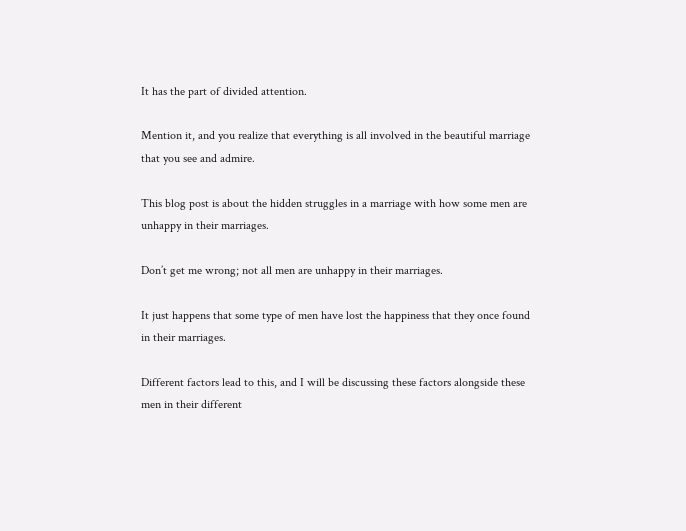It has the part of divided attention.

Mention it, and you realize that everything is all involved in the beautiful marriage that you see and admire.

This blog post is about the hidden struggles in a marriage with how some men are unhappy in their marriages.

Don’t get me wrong; not all men are unhappy in their marriages.

It just happens that some type of men have lost the happiness that they once found in their marriages.

Different factors lead to this, and I will be discussing these factors alongside these men in their different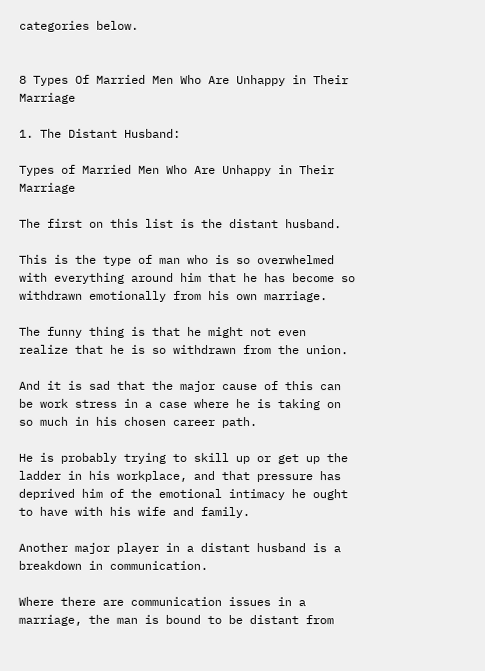categories below.


8 Types Of Married Men Who Are Unhappy in Their Marriage

1. The Distant Husband:

Types of Married Men Who Are Unhappy in Their Marriage

The first on this list is the distant husband.

This is the type of man who is so overwhelmed with everything around him that he has become so withdrawn emotionally from his own marriage.

The funny thing is that he might not even realize that he is so withdrawn from the union.

And it is sad that the major cause of this can be work stress in a case where he is taking on so much in his chosen career path.

He is probably trying to skill up or get up the ladder in his workplace, and that pressure has deprived him of the emotional intimacy he ought to have with his wife and family.

Another major player in a distant husband is a breakdown in communication.

Where there are communication issues in a marriage, the man is bound to be distant from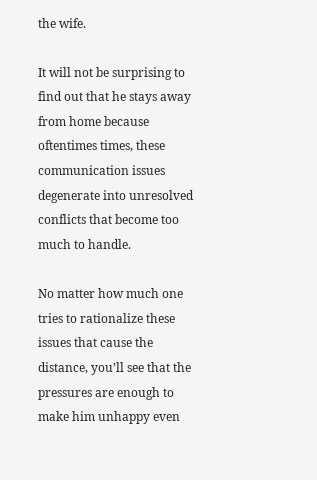the wife.

It will not be surprising to find out that he stays away from home because oftentimes times, these communication issues degenerate into unresolved conflicts that become too much to handle.

No matter how much one tries to rationalize these issues that cause the distance, you’ll see that the pressures are enough to make him unhappy even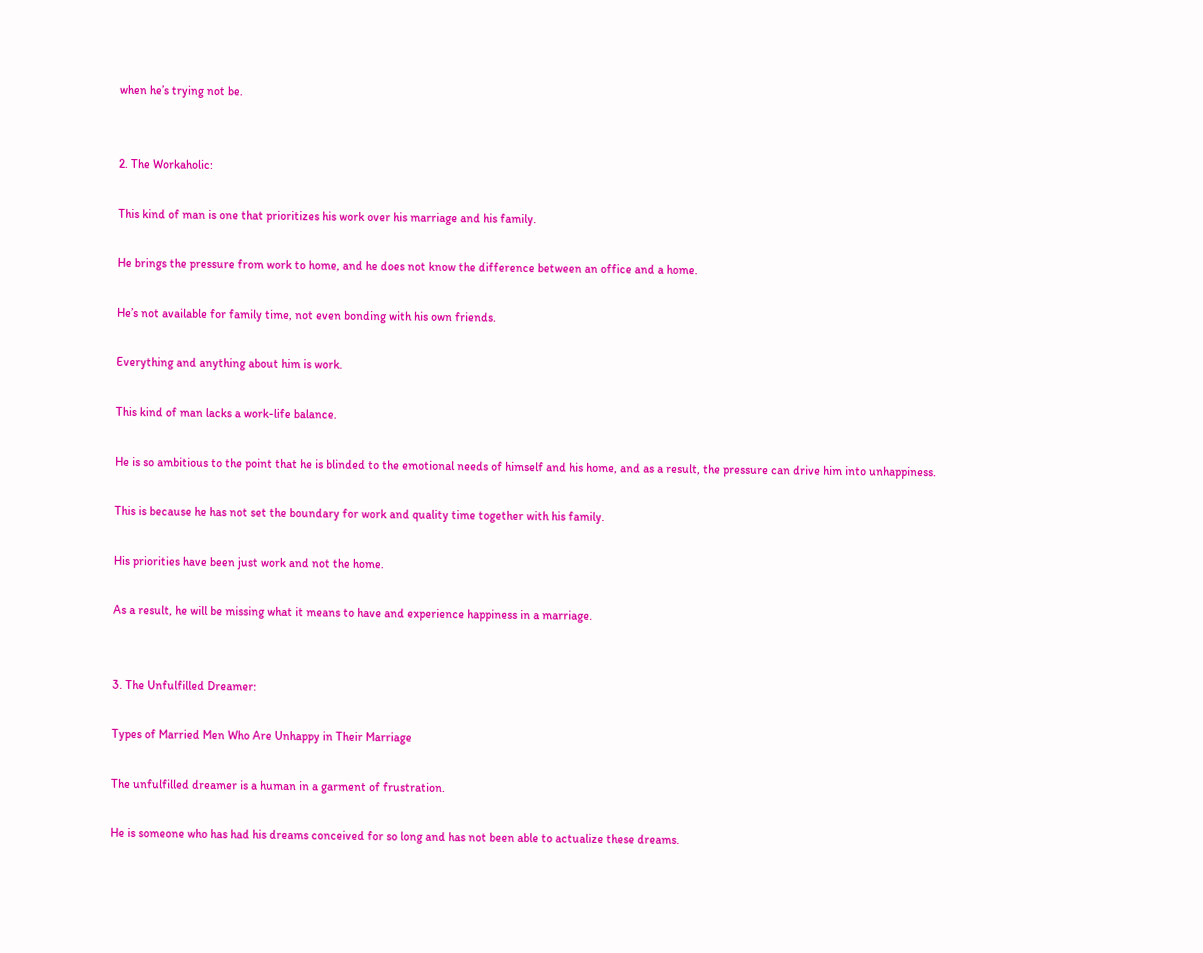when he’s trying not be.


2. The Workaholic:

This kind of man is one that prioritizes his work over his marriage and his family.

He brings the pressure from work to home, and he does not know the difference between an office and a home.

He’s not available for family time, not even bonding with his own friends.

Everything and anything about him is work.

This kind of man lacks a work-life balance.

He is so ambitious to the point that he is blinded to the emotional needs of himself and his home, and as a result, the pressure can drive him into unhappiness.

This is because he has not set the boundary for work and quality time together with his family.

His priorities have been just work and not the home.

As a result, he will be missing what it means to have and experience happiness in a marriage.


3. The Unfulfilled Dreamer:

Types of Married Men Who Are Unhappy in Their Marriage

The unfulfilled dreamer is a human in a garment of frustration.

He is someone who has had his dreams conceived for so long and has not been able to actualize these dreams.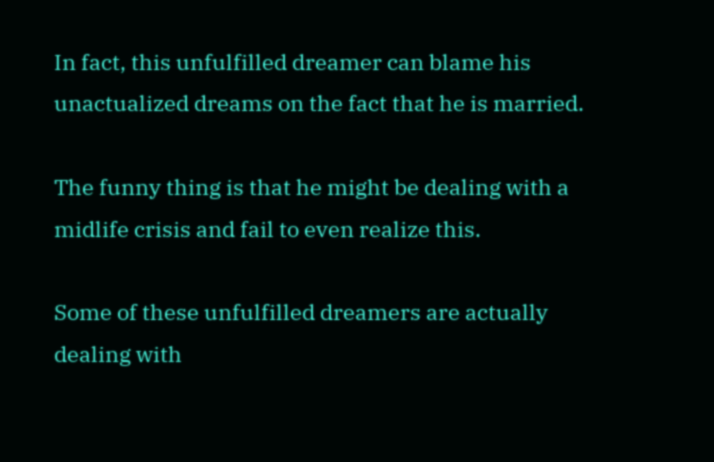In fact, this unfulfilled dreamer can blame his unactualized dreams on the fact that he is married.

The funny thing is that he might be dealing with a midlife crisis and fail to even realize this.

Some of these unfulfilled dreamers are actually dealing with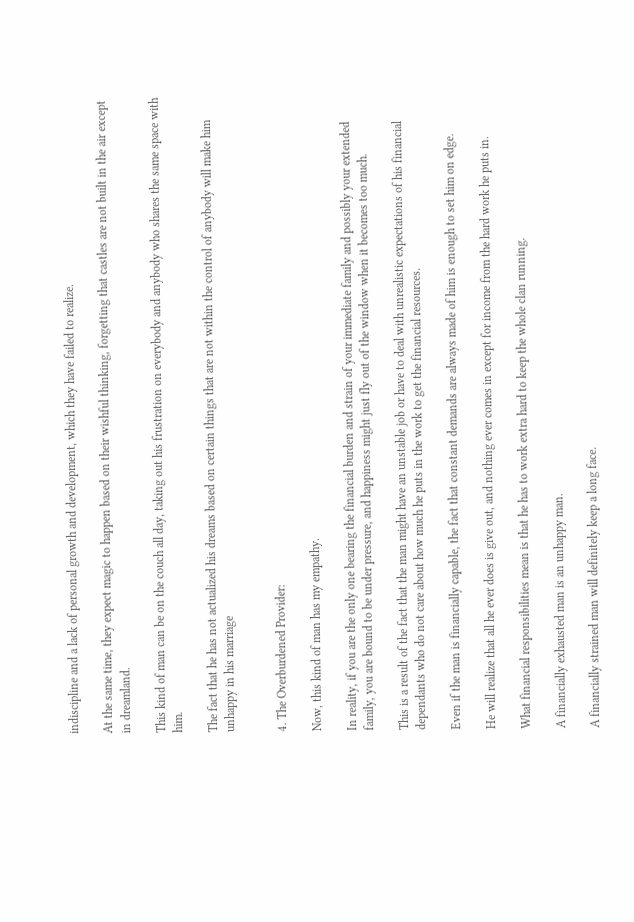indiscipline and a lack of personal growth and development, which they have failed to realize.

At the same time, they expect magic to happen based on their wishful thinking, forgetting that castles are not built in the air except in dreamland.

This kind of man can be on the couch all day, taking out his frustration on everybody and anybody who shares the same space with him.

The fact that he has not actualized his dreams based on certain things that are not within the control of anybody will make him unhappy in his marriage


4. The Overburdened Provider:

Now, this kind of man has my empathy.

In reality, if you are the only one bearing the financial burden and strain of your immediate family and possibly your extended family, you are bound to be under pressure, and happiness might just fly out of the window when it becomes too much.

This is a result of the fact that the man might have an unstable job or have to deal with unrealistic expectations of his financial dependants who do not care about how much he puts in the work to get the financial resources.

Even if the man is financially capable, the fact that constant demands are always made of him is enough to set him on edge.

He will realize that all he ever does is give out, and nothing ever comes in except for income from the hard work he puts in.

What financial responsibilities mean is that he has to work extra hard to keep the whole clan running.

A financially exhausted man is an unhappy man.

A financially strained man will definitely keep a long face.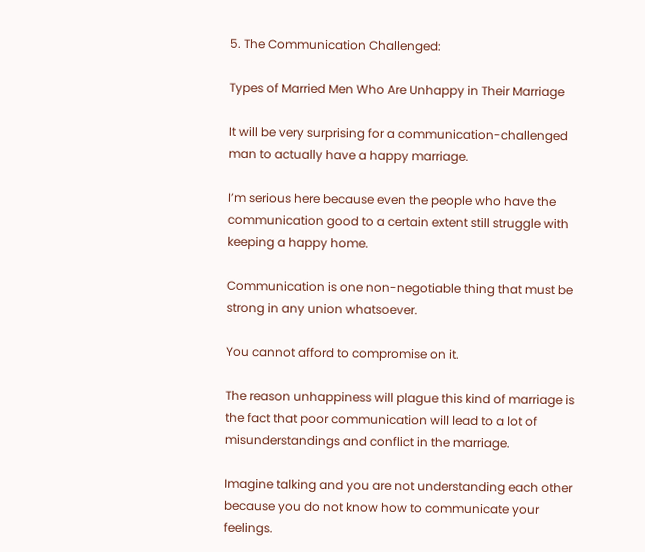5. The Communication Challenged:

Types of Married Men Who Are Unhappy in Their Marriage

It will be very surprising for a communication-challenged man to actually have a happy marriage.

I’m serious here because even the people who have the communication good to a certain extent still struggle with keeping a happy home.

Communication is one non-negotiable thing that must be strong in any union whatsoever.

You cannot afford to compromise on it.

The reason unhappiness will plague this kind of marriage is the fact that poor communication will lead to a lot of misunderstandings and conflict in the marriage.

Imagine talking and you are not understanding each other because you do not know how to communicate your feelings.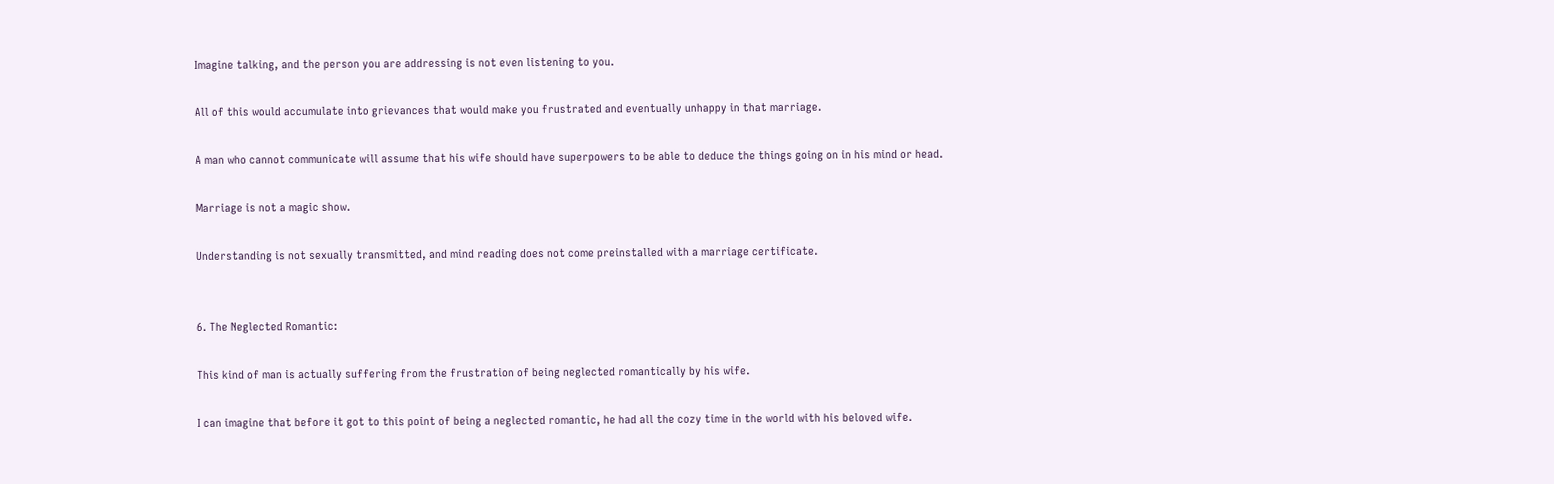Imagine talking, and the person you are addressing is not even listening to you.

All of this would accumulate into grievances that would make you frustrated and eventually unhappy in that marriage.

A man who cannot communicate will assume that his wife should have superpowers to be able to deduce the things going on in his mind or head.

Marriage is not a magic show.

Understanding is not sexually transmitted, and mind reading does not come preinstalled with a marriage certificate.


6. The Neglected Romantic:

This kind of man is actually suffering from the frustration of being neglected romantically by his wife.

I can imagine that before it got to this point of being a neglected romantic, he had all the cozy time in the world with his beloved wife.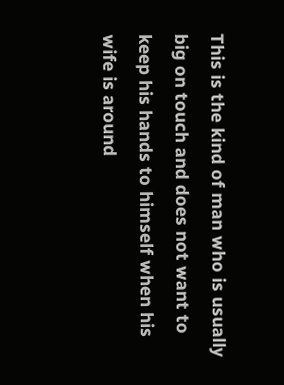This is the kind of man who is usually big on touch and does not want to keep his hands to himself when his wife is around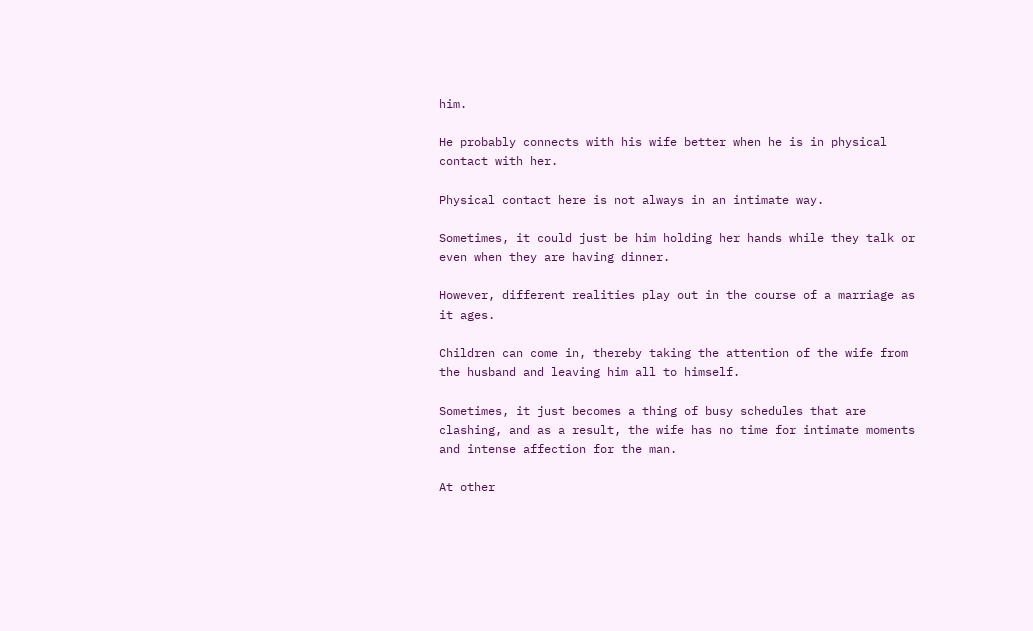him.

He probably connects with his wife better when he is in physical contact with her.

Physical contact here is not always in an intimate way.

Sometimes, it could just be him holding her hands while they talk or even when they are having dinner.

However, different realities play out in the course of a marriage as it ages.

Children can come in, thereby taking the attention of the wife from the husband and leaving him all to himself.

Sometimes, it just becomes a thing of busy schedules that are clashing, and as a result, the wife has no time for intimate moments and intense affection for the man.

At other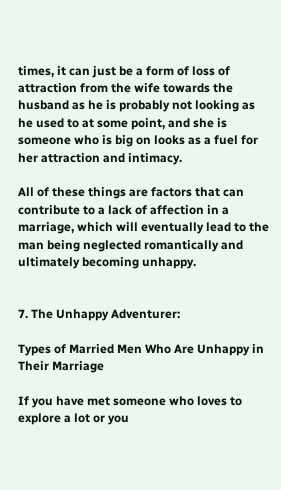times, it can just be a form of loss of attraction from the wife towards the husband as he is probably not looking as he used to at some point, and she is someone who is big on looks as a fuel for her attraction and intimacy.

All of these things are factors that can contribute to a lack of affection in a marriage, which will eventually lead to the man being neglected romantically and ultimately becoming unhappy.


7. The Unhappy Adventurer:

Types of Married Men Who Are Unhappy in Their Marriage

If you have met someone who loves to explore a lot or you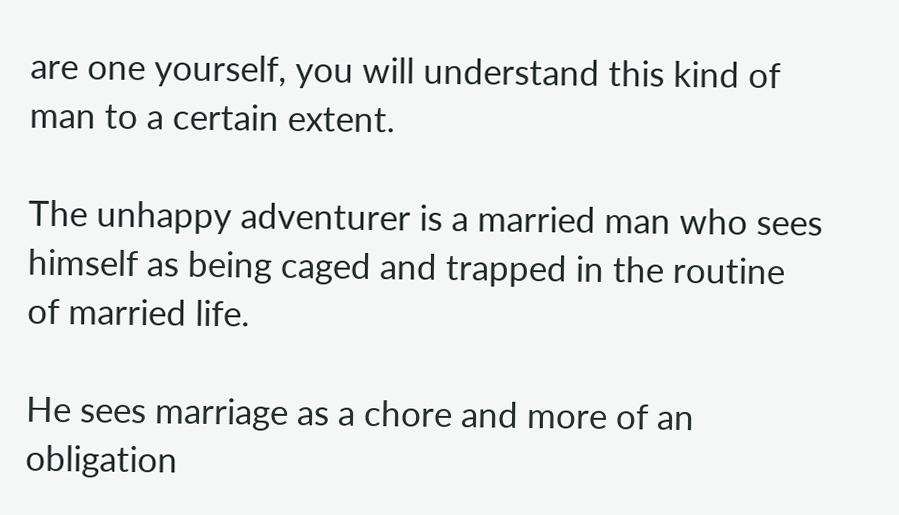are one yourself, you will understand this kind of man to a certain extent.

The unhappy adventurer is a married man who sees himself as being caged and trapped in the routine of married life.

He sees marriage as a chore and more of an obligation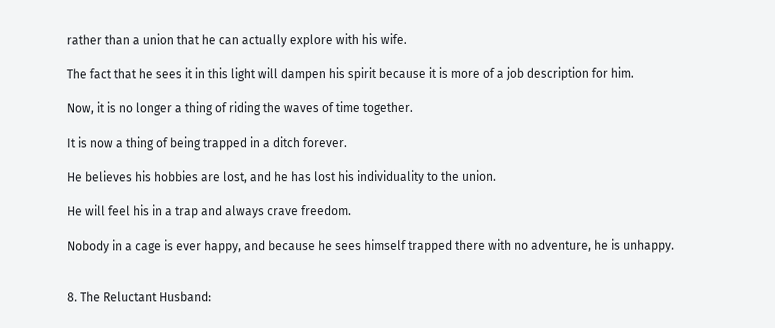rather than a union that he can actually explore with his wife.

The fact that he sees it in this light will dampen his spirit because it is more of a job description for him.

Now, it is no longer a thing of riding the waves of time together.

It is now a thing of being trapped in a ditch forever.

He believes his hobbies are lost, and he has lost his individuality to the union.

He will feel his in a trap and always crave freedom.

Nobody in a cage is ever happy, and because he sees himself trapped there with no adventure, he is unhappy.


8. The Reluctant Husband: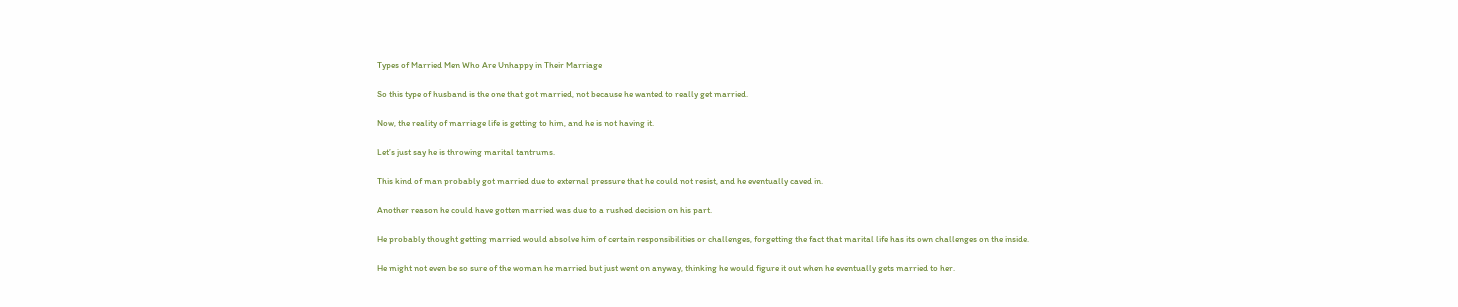Types of Married Men Who Are Unhappy in Their Marriage

So this type of husband is the one that got married, not because he wanted to really get married.

Now, the reality of marriage life is getting to him, and he is not having it.

Let’s just say he is throwing marital tantrums.

This kind of man probably got married due to external pressure that he could not resist, and he eventually caved in.

Another reason he could have gotten married was due to a rushed decision on his part.

He probably thought getting married would absolve him of certain responsibilities or challenges, forgetting the fact that marital life has its own challenges on the inside.

He might not even be so sure of the woman he married but just went on anyway, thinking he would figure it out when he eventually gets married to her.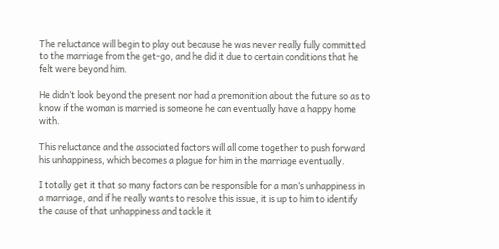The reluctance will begin to play out because he was never really fully committed to the marriage from the get-go, and he did it due to certain conditions that he felt were beyond him.

He didn’t look beyond the present nor had a premonition about the future so as to know if the woman is married is someone he can eventually have a happy home with.

This reluctance and the associated factors will all come together to push forward his unhappiness, which becomes a plague for him in the marriage eventually.

I totally get it that so many factors can be responsible for a man’s unhappiness in a marriage, and if he really wants to resolve this issue, it is up to him to identify the cause of that unhappiness and tackle it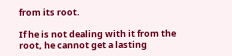from its root.

If he is not dealing with it from the root, he cannot get a lasting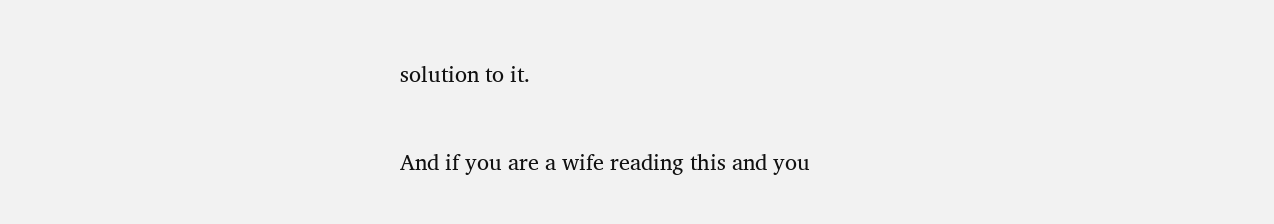solution to it.

And if you are a wife reading this and you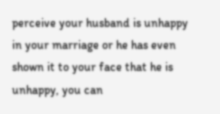perceive your husband is unhappy in your marriage or he has even shown it to your face that he is unhappy, you can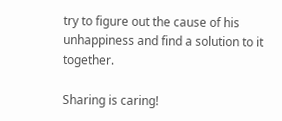try to figure out the cause of his unhappiness and find a solution to it together.

Sharing is caring!